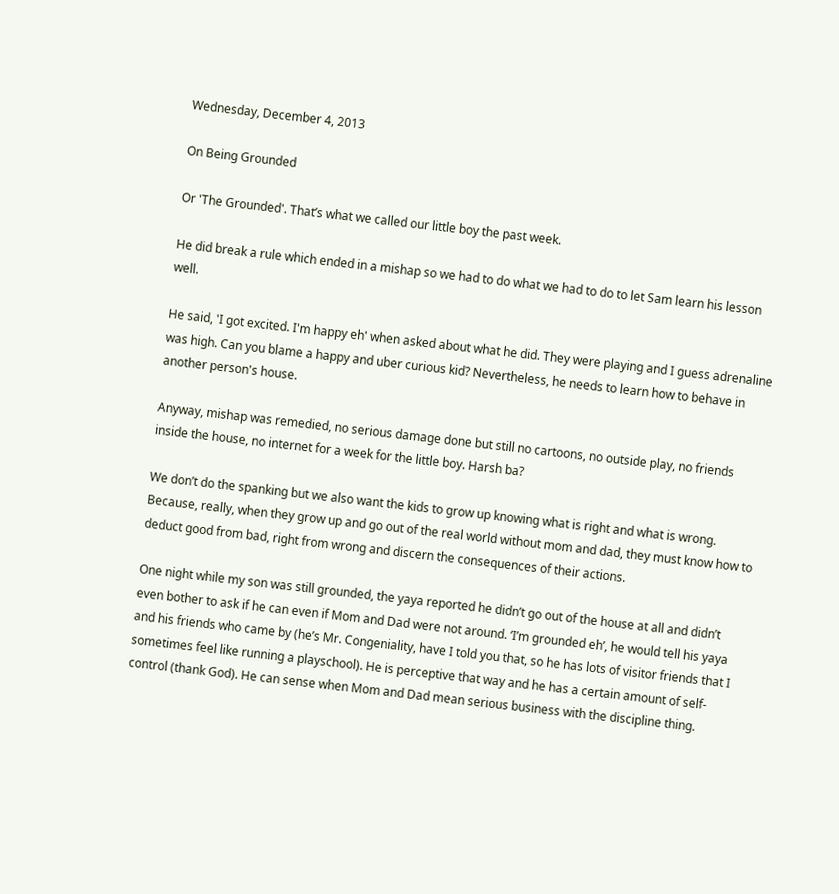Wednesday, December 4, 2013

On Being Grounded

Or 'The Grounded'. That’s what we called our little boy the past week.

He did break a rule which ended in a mishap so we had to do what we had to do to let Sam learn his lesson well.

He said, 'I got excited. I'm happy eh' when asked about what he did. They were playing and I guess adrenaline was high. Can you blame a happy and uber curious kid? Nevertheless, he needs to learn how to behave in another person's house.

Anyway, mishap was remedied, no serious damage done but still no cartoons, no outside play, no friends inside the house, no internet for a week for the little boy. Harsh ba?

We don’t do the spanking but we also want the kids to grow up knowing what is right and what is wrong. Because, really, when they grow up and go out of the real world without mom and dad, they must know how to deduct good from bad, right from wrong and discern the consequences of their actions.

One night while my son was still grounded, the yaya reported he didn’t go out of the house at all and didn’t even bother to ask if he can even if Mom and Dad were not around. ‘I’m grounded eh’, he would tell his yaya and his friends who came by (he’s Mr. Congeniality, have I told you that, so he has lots of visitor friends that I sometimes feel like running a playschool). He is perceptive that way and he has a certain amount of self-control (thank God). He can sense when Mom and Dad mean serious business with the discipline thing.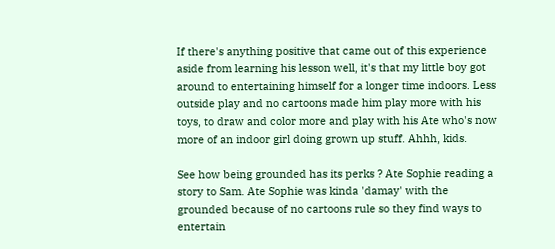If there's anything positive that came out of this experience aside from learning his lesson well, it's that my little boy got around to entertaining himself for a longer time indoors. Less outside play and no cartoons made him play more with his toys, to draw and color more and play with his Ate who's now more of an indoor girl doing grown up stuff. Ahhh, kids.

See how being grounded has its perks ? Ate Sophie reading a story to Sam. Ate Sophie was kinda 'damay' with the grounded because of no cartoons rule so they find ways to entertain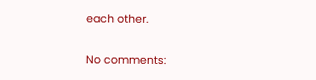each other.

No comments: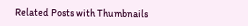Related Posts with Thumbnails